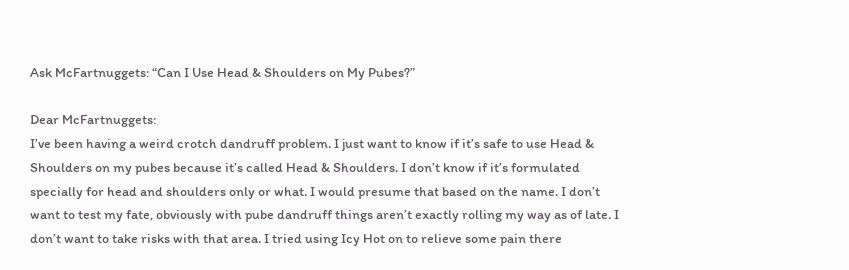Ask McFartnuggets: “Can I Use Head & Shoulders on My Pubes?”

Dear McFartnuggets:
I’ve been having a weird crotch dandruff problem. I just want to know if it’s safe to use Head & Shoulders on my pubes because it’s called Head & Shoulders. I don’t know if it’s formulated specially for head and shoulders only or what. I would presume that based on the name. I don’t want to test my fate, obviously with pube dandruff things aren’t exactly rolling my way as of late. I don’t want to take risks with that area. I tried using Icy Hot on to relieve some pain there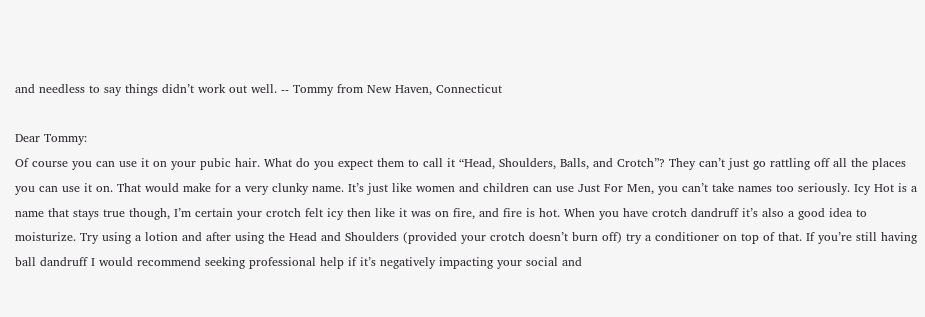and needless to say things didn’t work out well. -- Tommy from New Haven, Connecticut

Dear Tommy:
Of course you can use it on your pubic hair. What do you expect them to call it “Head, Shoulders, Balls, and Crotch”? They can’t just go rattling off all the places you can use it on. That would make for a very clunky name. It’s just like women and children can use Just For Men, you can’t take names too seriously. Icy Hot is a name that stays true though, I’m certain your crotch felt icy then like it was on fire, and fire is hot. When you have crotch dandruff it’s also a good idea to moisturize. Try using a lotion and after using the Head and Shoulders (provided your crotch doesn’t burn off) try a conditioner on top of that. If you’re still having ball dandruff I would recommend seeking professional help if it’s negatively impacting your social and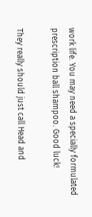work life. You may need a specially formulated prescription ball shampoo. Good luck!

They really should just call Head and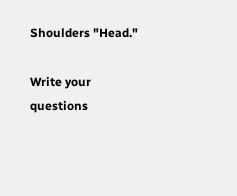Shoulders "Head."

Write your questions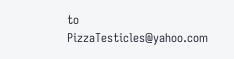to PizzaTesticles@yahoo.com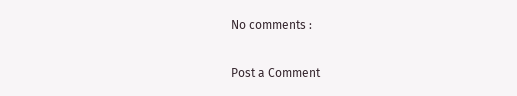No comments :

Post a Comment